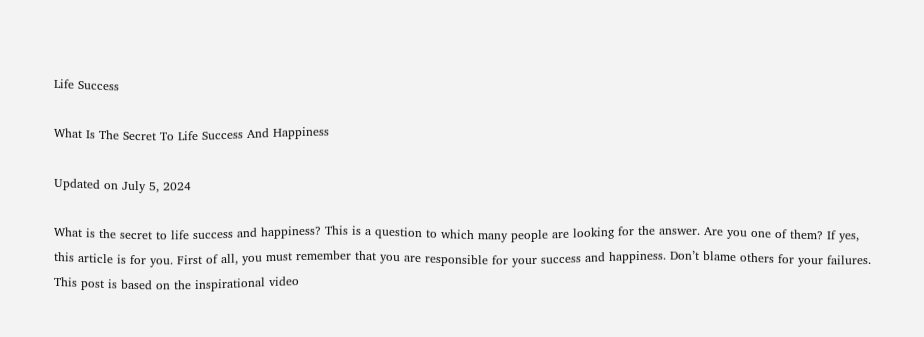Life Success

What Is The Secret To Life Success And Happiness

Updated on July 5, 2024

What is the secret to life success and happiness? This is a question to which many people are looking for the answer. Are you one of them? If yes, this article is for you. First of all, you must remember that you are responsible for your success and happiness. Don’t blame others for your failures. This post is based on the inspirational video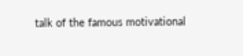talk of the famous motivational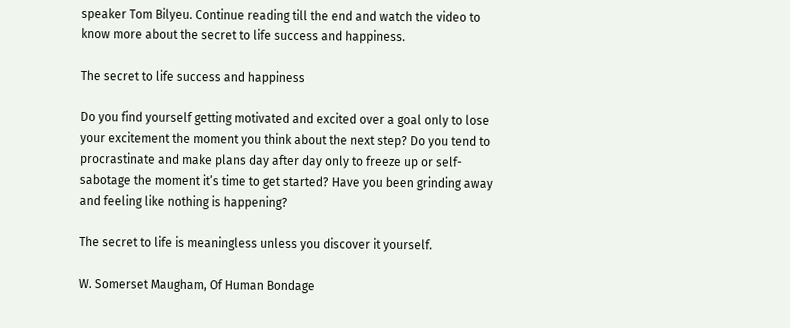speaker Tom Bilyeu. Continue reading till the end and watch the video to know more about the secret to life success and happiness.

The secret to life success and happiness

Do you find yourself getting motivated and excited over a goal only to lose your excitement the moment you think about the next step? Do you tend to procrastinate and make plans day after day only to freeze up or self-sabotage the moment it’s time to get started? Have you been grinding away and feeling like nothing is happening?

The secret to life is meaningless unless you discover it yourself.

W. Somerset Maugham, Of Human Bondage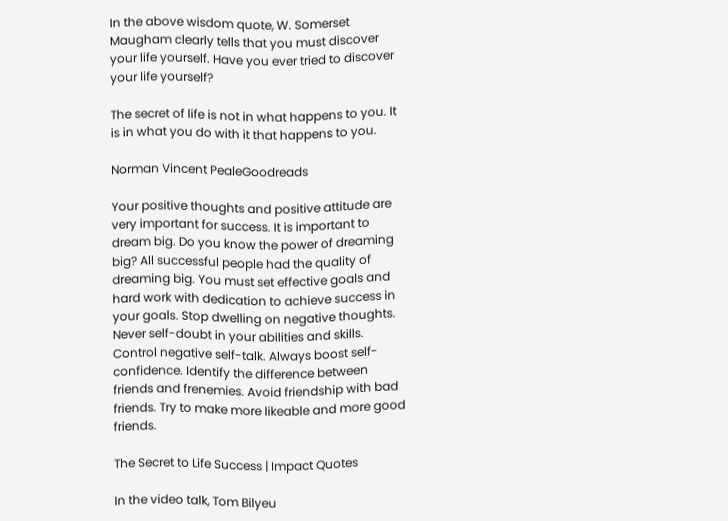In the above wisdom quote, W. Somerset Maugham clearly tells that you must discover your life yourself. Have you ever tried to discover your life yourself?

The secret of life is not in what happens to you. It is in what you do with it that happens to you.

Norman Vincent PealeGoodreads

Your positive thoughts and positive attitude are very important for success. It is important to dream big. Do you know the power of dreaming big? All successful people had the quality of dreaming big. You must set effective goals and hard work with dedication to achieve success in your goals. Stop dwelling on negative thoughts. Never self-doubt in your abilities and skills. Control negative self-talk. Always boost self-confidence. Identify the difference between friends and frenemies. Avoid friendship with bad friends. Try to make more likeable and more good friends.

The Secret to Life Success | Impact Quotes

In the video talk, Tom Bilyeu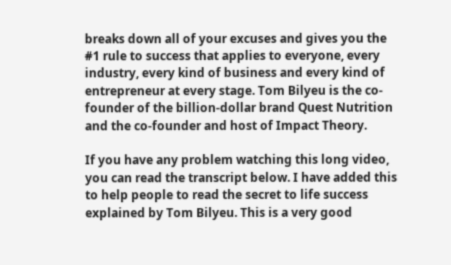breaks down all of your excuses and gives you the #1 rule to success that applies to everyone, every industry, every kind of business and every kind of entrepreneur at every stage. Tom Bilyeu is the co-founder of the billion-dollar brand Quest Nutrition and the co-founder and host of Impact Theory.

If you have any problem watching this long video, you can read the transcript below. I have added this to help people to read the secret to life success explained by Tom Bilyeu. This is a very good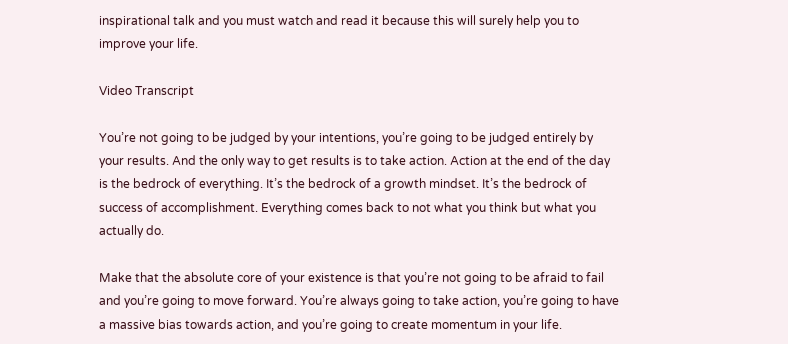inspirational talk and you must watch and read it because this will surely help you to improve your life.

Video Transcript

You’re not going to be judged by your intentions, you’re going to be judged entirely by your results. And the only way to get results is to take action. Action at the end of the day is the bedrock of everything. It’s the bedrock of a growth mindset. It’s the bedrock of success of accomplishment. Everything comes back to not what you think but what you actually do.

Make that the absolute core of your existence is that you’re not going to be afraid to fail and you’re going to move forward. You’re always going to take action, you’re going to have a massive bias towards action, and you’re going to create momentum in your life.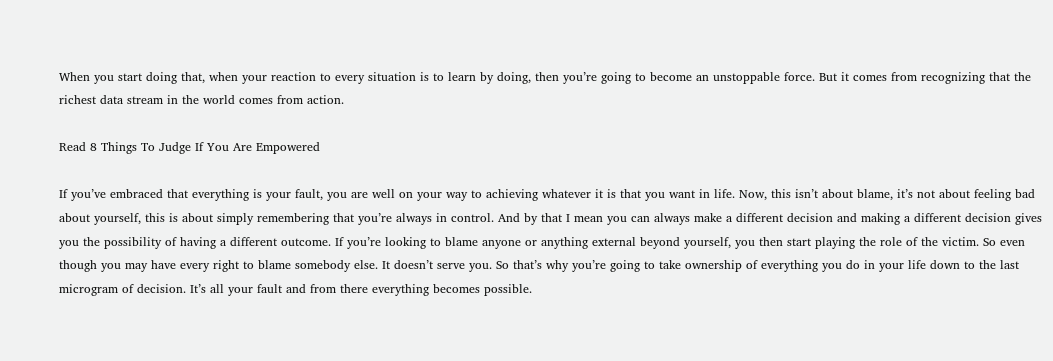When you start doing that, when your reaction to every situation is to learn by doing, then you’re going to become an unstoppable force. But it comes from recognizing that the richest data stream in the world comes from action.

Read 8 Things To Judge If You Are Empowered

If you’ve embraced that everything is your fault, you are well on your way to achieving whatever it is that you want in life. Now, this isn’t about blame, it’s not about feeling bad about yourself, this is about simply remembering that you’re always in control. And by that I mean you can always make a different decision and making a different decision gives you the possibility of having a different outcome. If you’re looking to blame anyone or anything external beyond yourself, you then start playing the role of the victim. So even though you may have every right to blame somebody else. It doesn’t serve you. So that’s why you’re going to take ownership of everything you do in your life down to the last microgram of decision. It’s all your fault and from there everything becomes possible.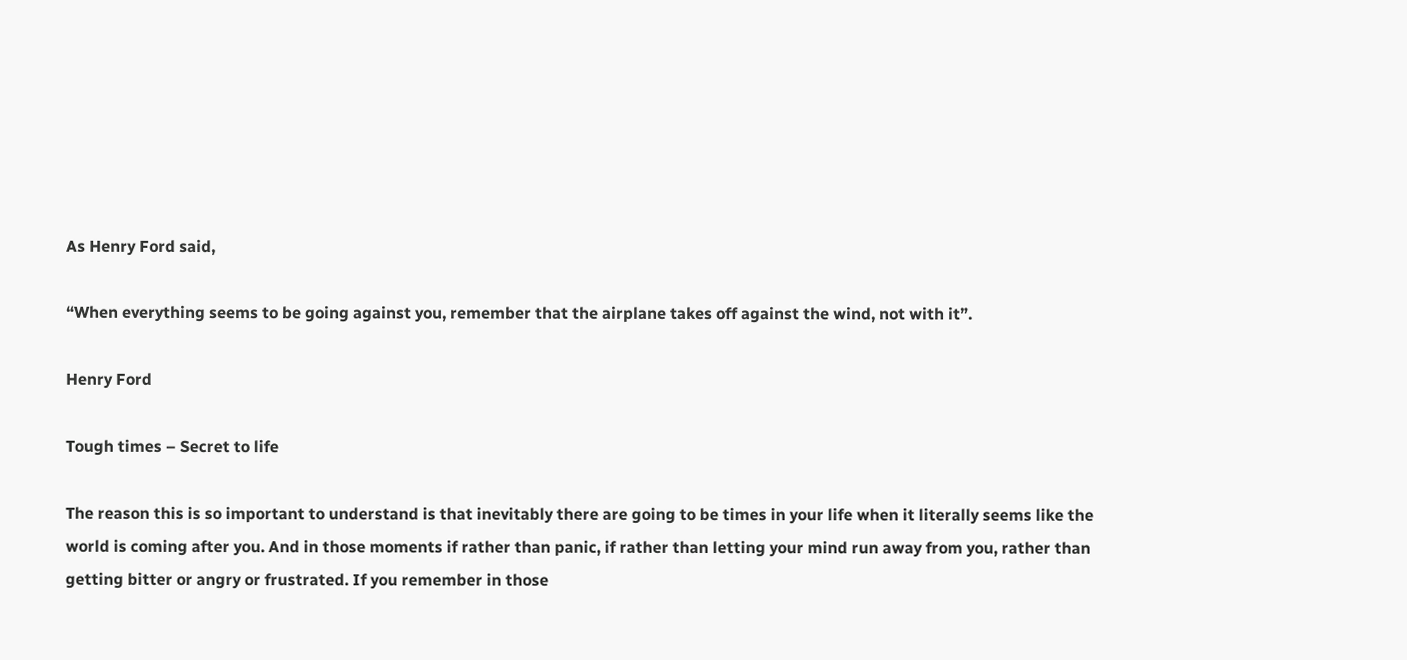As Henry Ford said,

“When everything seems to be going against you, remember that the airplane takes off against the wind, not with it”.

Henry Ford

Tough times – Secret to life

The reason this is so important to understand is that inevitably there are going to be times in your life when it literally seems like the world is coming after you. And in those moments if rather than panic, if rather than letting your mind run away from you, rather than getting bitter or angry or frustrated. If you remember in those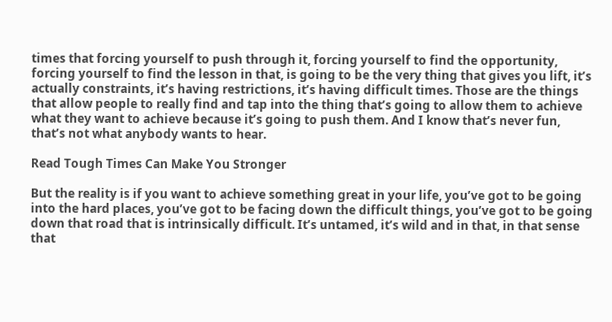times that forcing yourself to push through it, forcing yourself to find the opportunity, forcing yourself to find the lesson in that, is going to be the very thing that gives you lift, it’s actually constraints, it’s having restrictions, it’s having difficult times. Those are the things that allow people to really find and tap into the thing that’s going to allow them to achieve what they want to achieve because it’s going to push them. And I know that’s never fun, that’s not what anybody wants to hear.

Read Tough Times Can Make You Stronger

But the reality is if you want to achieve something great in your life, you’ve got to be going into the hard places, you’ve got to be facing down the difficult things, you’ve got to be going down that road that is intrinsically difficult. It’s untamed, it’s wild and in that, in that sense that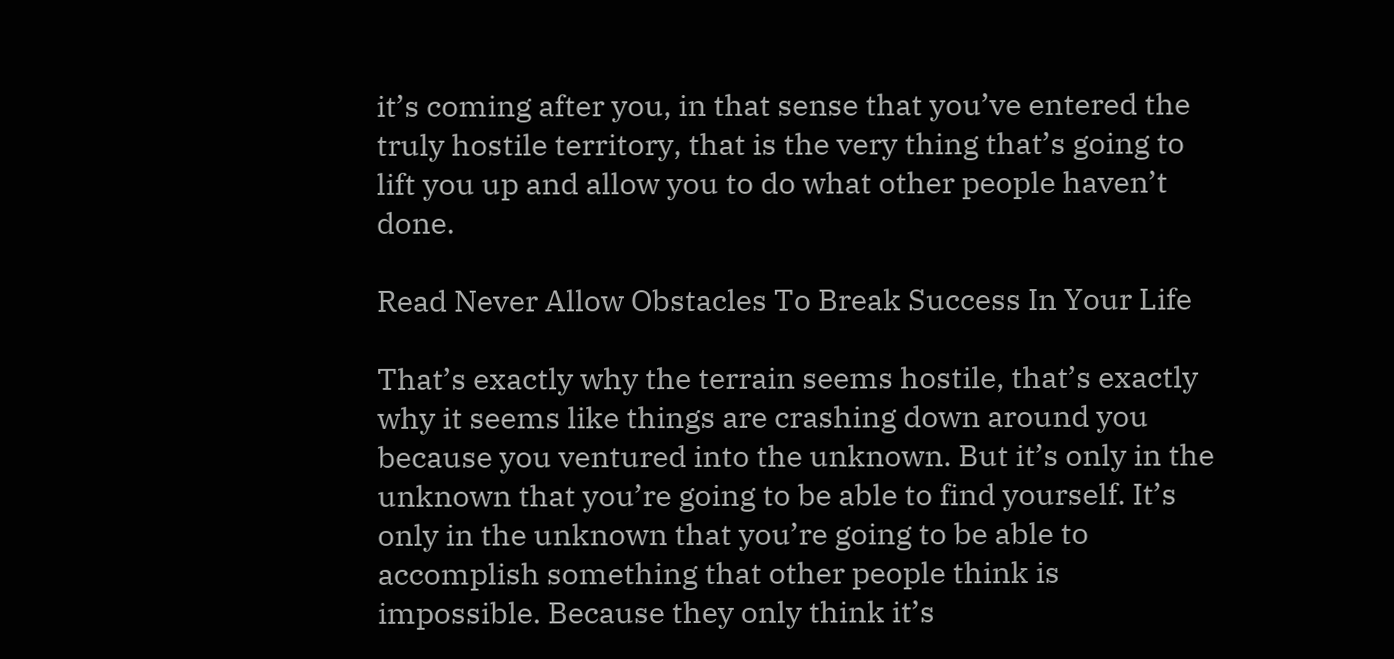it’s coming after you, in that sense that you’ve entered the truly hostile territory, that is the very thing that’s going to lift you up and allow you to do what other people haven’t done.

Read Never Allow Obstacles To Break Success In Your Life

That’s exactly why the terrain seems hostile, that’s exactly why it seems like things are crashing down around you because you ventured into the unknown. But it’s only in the unknown that you’re going to be able to find yourself. It’s only in the unknown that you’re going to be able to accomplish something that other people think is impossible. Because they only think it’s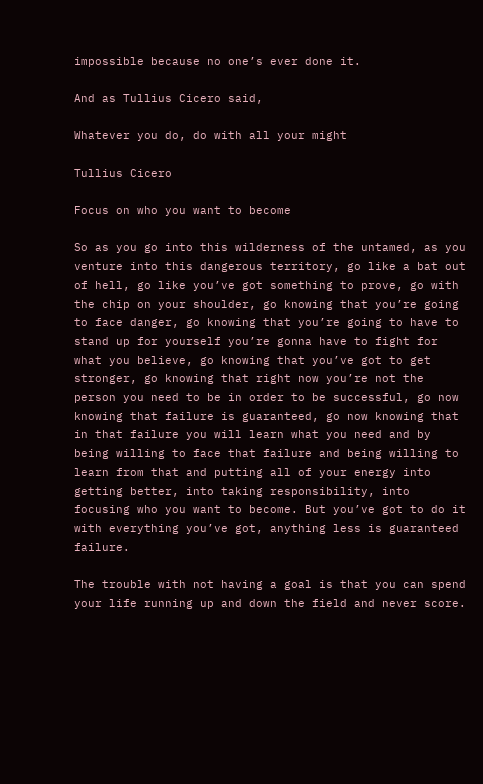impossible because no one’s ever done it.

And as Tullius Cicero said,

Whatever you do, do with all your might

Tullius Cicero

Focus on who you want to become

So as you go into this wilderness of the untamed, as you venture into this dangerous territory, go like a bat out of hell, go like you’ve got something to prove, go with the chip on your shoulder, go knowing that you’re going to face danger, go knowing that you’re going to have to stand up for yourself you’re gonna have to fight for what you believe, go knowing that you’ve got to get stronger, go knowing that right now you’re not the person you need to be in order to be successful, go now knowing that failure is guaranteed, go now knowing that in that failure you will learn what you need and by being willing to face that failure and being willing to learn from that and putting all of your energy into getting better, into taking responsibility, into focusing who you want to become. But you’ve got to do it with everything you’ve got, anything less is guaranteed failure.

The trouble with not having a goal is that you can spend your life running up and down the field and never score.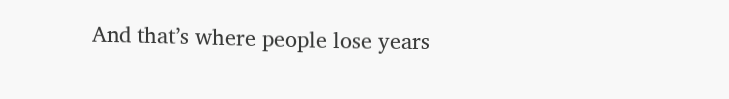And that’s where people lose years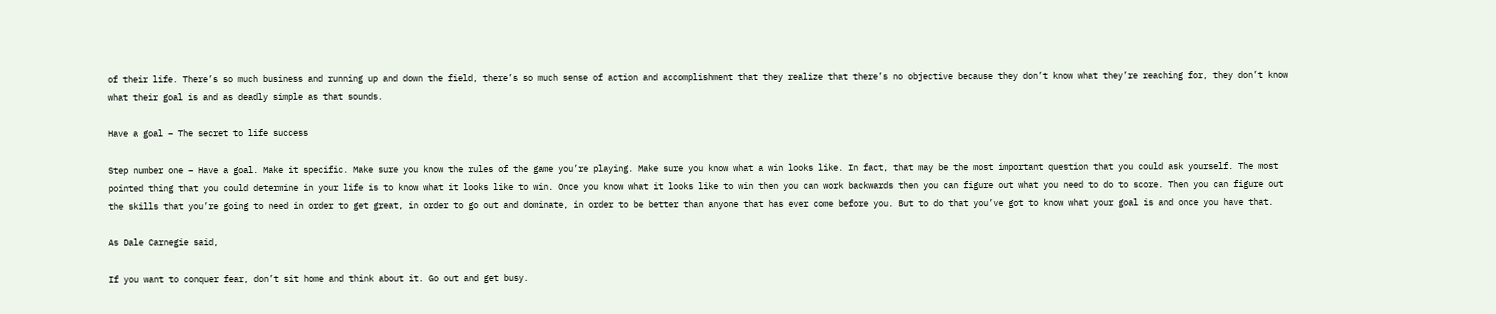of their life. There’s so much business and running up and down the field, there’s so much sense of action and accomplishment that they realize that there’s no objective because they don’t know what they’re reaching for, they don’t know what their goal is and as deadly simple as that sounds.

Have a goal – The secret to life success

Step number one – Have a goal. Make it specific. Make sure you know the rules of the game you’re playing. Make sure you know what a win looks like. In fact, that may be the most important question that you could ask yourself. The most pointed thing that you could determine in your life is to know what it looks like to win. Once you know what it looks like to win then you can work backwards then you can figure out what you need to do to score. Then you can figure out the skills that you’re going to need in order to get great, in order to go out and dominate, in order to be better than anyone that has ever come before you. But to do that you’ve got to know what your goal is and once you have that.

As Dale Carnegie said,

If you want to conquer fear, don’t sit home and think about it. Go out and get busy.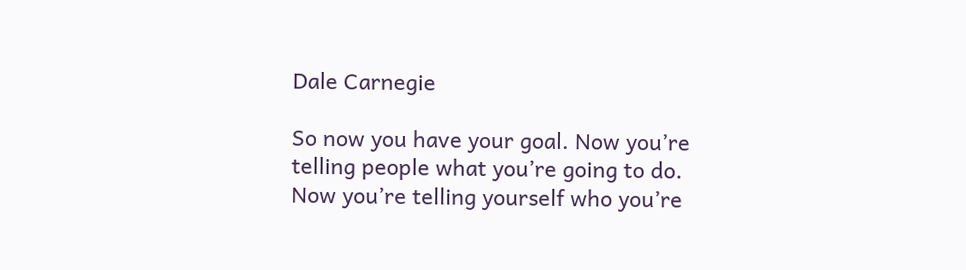Dale Carnegie

So now you have your goal. Now you’re telling people what you’re going to do. Now you’re telling yourself who you’re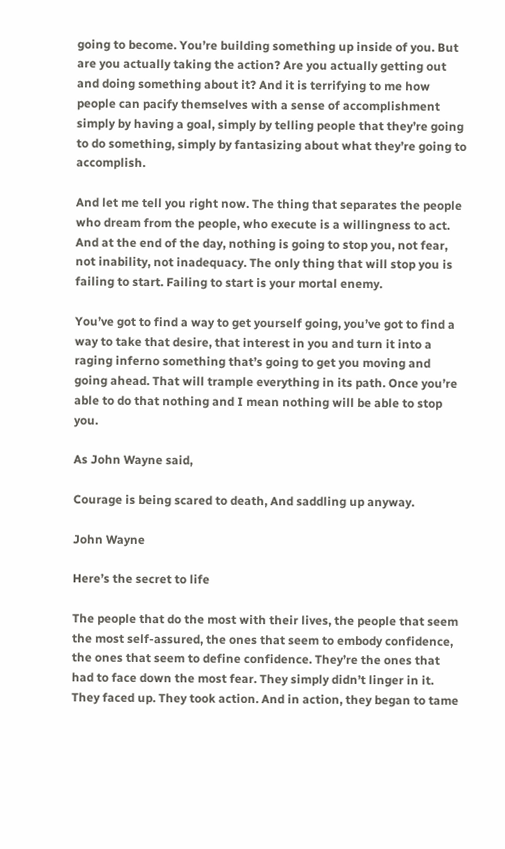going to become. You’re building something up inside of you. But are you actually taking the action? Are you actually getting out and doing something about it? And it is terrifying to me how people can pacify themselves with a sense of accomplishment simply by having a goal, simply by telling people that they’re going to do something, simply by fantasizing about what they’re going to accomplish.

And let me tell you right now. The thing that separates the people who dream from the people, who execute is a willingness to act. And at the end of the day, nothing is going to stop you, not fear, not inability, not inadequacy. The only thing that will stop you is failing to start. Failing to start is your mortal enemy.

You’ve got to find a way to get yourself going, you’ve got to find a way to take that desire, that interest in you and turn it into a raging inferno something that’s going to get you moving and going ahead. That will trample everything in its path. Once you’re able to do that nothing and I mean nothing will be able to stop you.

As John Wayne said,

Courage is being scared to death, And saddling up anyway.

John Wayne

Here’s the secret to life

The people that do the most with their lives, the people that seem the most self-assured, the ones that seem to embody confidence, the ones that seem to define confidence. They’re the ones that had to face down the most fear. They simply didn’t linger in it. They faced up. They took action. And in action, they began to tame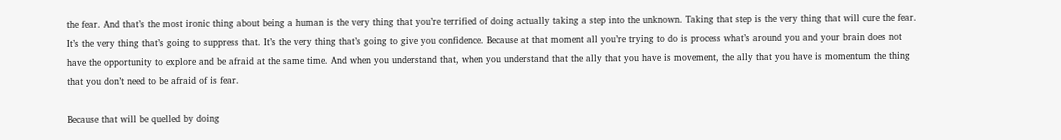the fear. And that’s the most ironic thing about being a human is the very thing that you’re terrified of doing actually taking a step into the unknown. Taking that step is the very thing that will cure the fear. It’s the very thing that’s going to suppress that. It’s the very thing that’s going to give you confidence. Because at that moment all you’re trying to do is process what’s around you and your brain does not have the opportunity to explore and be afraid at the same time. And when you understand that, when you understand that the ally that you have is movement, the ally that you have is momentum the thing that you don’t need to be afraid of is fear.

Because that will be quelled by doing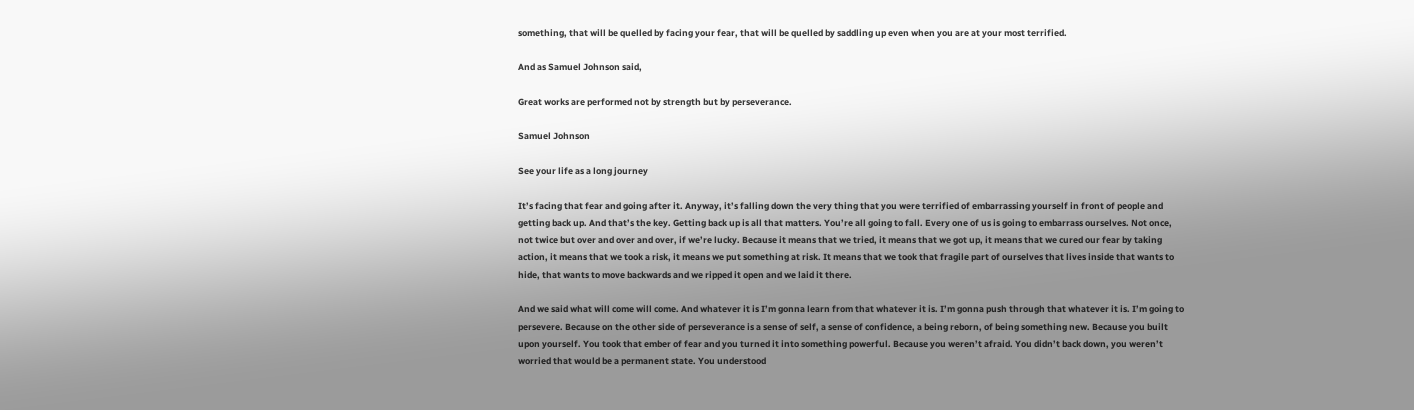something, that will be quelled by facing your fear, that will be quelled by saddling up even when you are at your most terrified.

And as Samuel Johnson said,

Great works are performed not by strength but by perseverance.

Samuel Johnson

See your life as a long journey

It’s facing that fear and going after it. Anyway, it’s falling down the very thing that you were terrified of embarrassing yourself in front of people and getting back up. And that’s the key. Getting back up is all that matters. You’re all going to fall. Every one of us is going to embarrass ourselves. Not once, not twice but over and over and over, if we’re lucky. Because it means that we tried, it means that we got up, it means that we cured our fear by taking action, it means that we took a risk, it means we put something at risk. It means that we took that fragile part of ourselves that lives inside that wants to hide, that wants to move backwards and we ripped it open and we laid it there.

And we said what will come will come. And whatever it is I’m gonna learn from that whatever it is. I’m gonna push through that whatever it is. I’m going to persevere. Because on the other side of perseverance is a sense of self, a sense of confidence, a being reborn, of being something new. Because you built upon yourself. You took that ember of fear and you turned it into something powerful. Because you weren’t afraid. You didn’t back down, you weren’t worried that would be a permanent state. You understood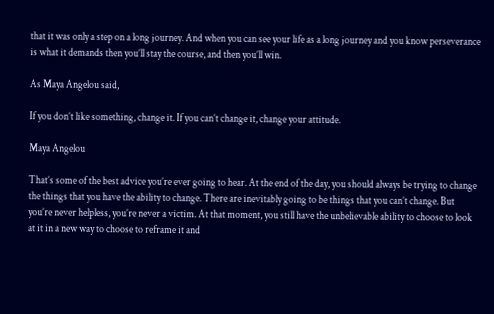that it was only a step on a long journey. And when you can see your life as a long journey and you know perseverance is what it demands then you’ll stay the course, and then you’ll win.

As Maya Angelou said,

If you don’t like something, change it. If you can’t change it, change your attitude.

Maya Angelou

That’s some of the best advice you’re ever going to hear. At the end of the day, you should always be trying to change the things that you have the ability to change. There are inevitably going to be things that you can’t change. But you’re never helpless, you’re never a victim. At that moment, you still have the unbelievable ability to choose to look at it in a new way to choose to reframe it and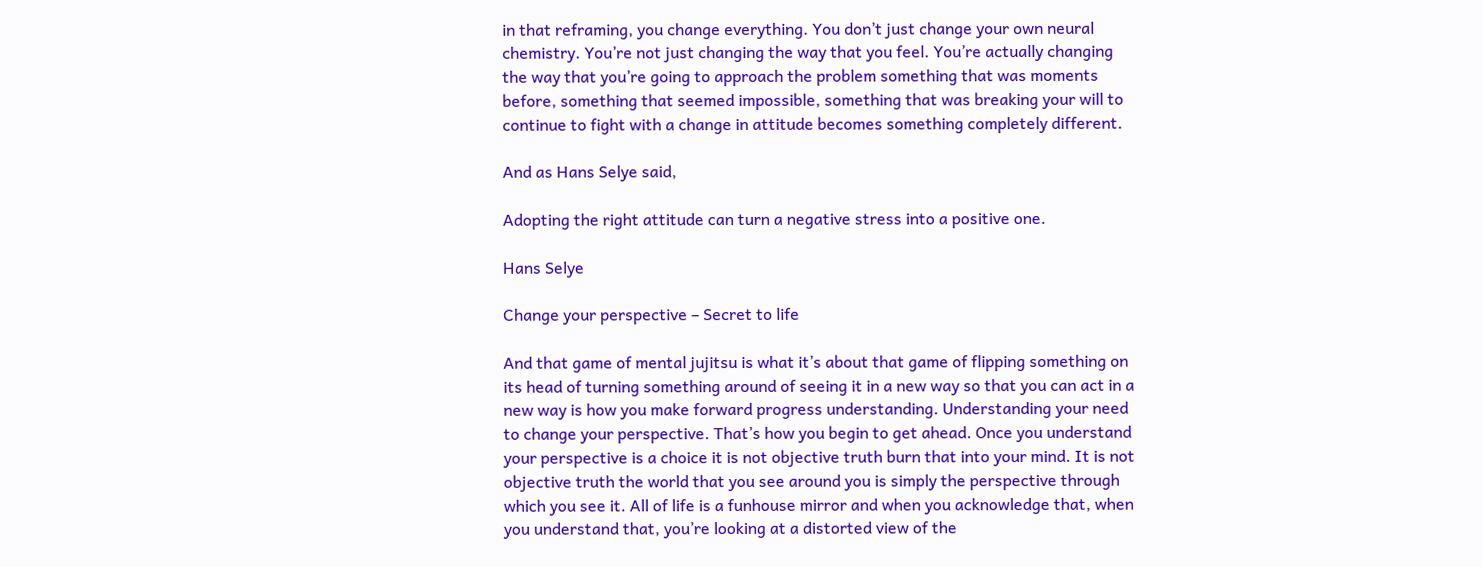in that reframing, you change everything. You don’t just change your own neural chemistry. You’re not just changing the way that you feel. You’re actually changing the way that you’re going to approach the problem something that was moments before, something that seemed impossible, something that was breaking your will to continue to fight with a change in attitude becomes something completely different.

And as Hans Selye said,

Adopting the right attitude can turn a negative stress into a positive one.

Hans Selye

Change your perspective – Secret to life

And that game of mental jujitsu is what it’s about that game of flipping something on its head of turning something around of seeing it in a new way so that you can act in a new way is how you make forward progress understanding. Understanding your need to change your perspective. That’s how you begin to get ahead. Once you understand your perspective is a choice it is not objective truth burn that into your mind. It is not objective truth the world that you see around you is simply the perspective through which you see it. All of life is a funhouse mirror and when you acknowledge that, when you understand that, you’re looking at a distorted view of the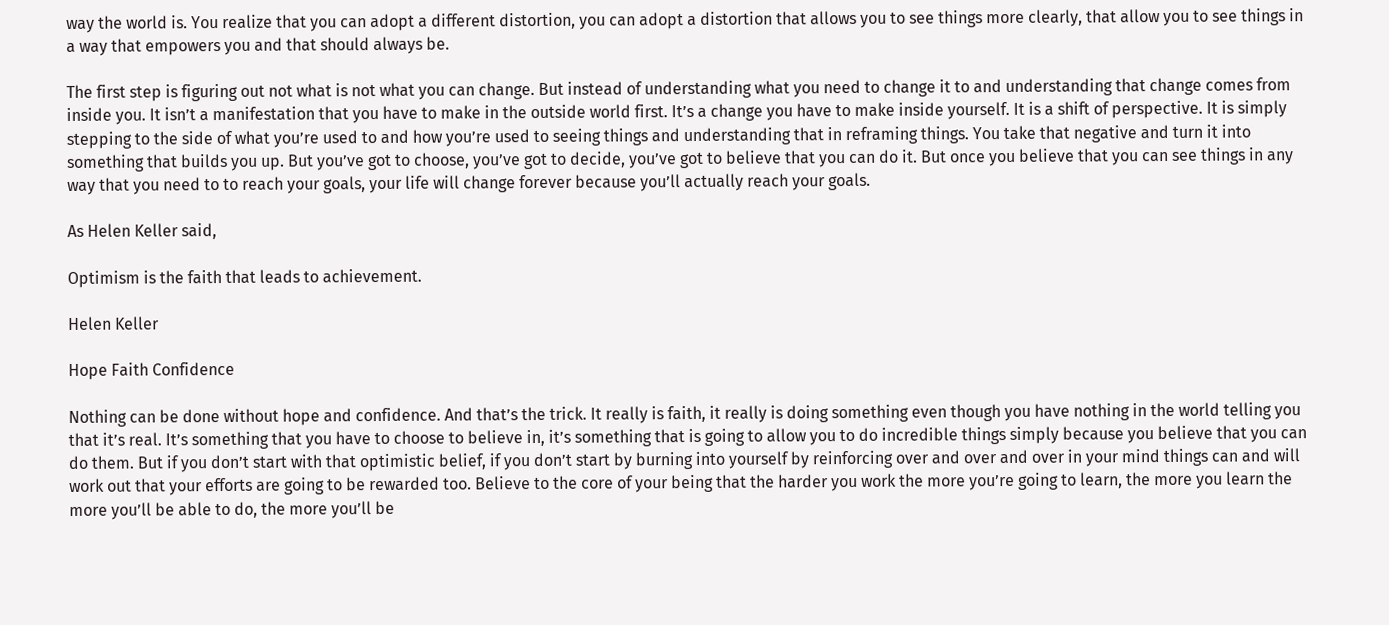way the world is. You realize that you can adopt a different distortion, you can adopt a distortion that allows you to see things more clearly, that allow you to see things in a way that empowers you and that should always be.

The first step is figuring out not what is not what you can change. But instead of understanding what you need to change it to and understanding that change comes from inside you. It isn’t a manifestation that you have to make in the outside world first. It’s a change you have to make inside yourself. It is a shift of perspective. It is simply stepping to the side of what you’re used to and how you’re used to seeing things and understanding that in reframing things. You take that negative and turn it into something that builds you up. But you’ve got to choose, you’ve got to decide, you’ve got to believe that you can do it. But once you believe that you can see things in any way that you need to to reach your goals, your life will change forever because you’ll actually reach your goals.

As Helen Keller said,

Optimism is the faith that leads to achievement.

Helen Keller

Hope Faith Confidence

Nothing can be done without hope and confidence. And that’s the trick. It really is faith, it really is doing something even though you have nothing in the world telling you that it’s real. It’s something that you have to choose to believe in, it’s something that is going to allow you to do incredible things simply because you believe that you can do them. But if you don’t start with that optimistic belief, if you don’t start by burning into yourself by reinforcing over and over and over in your mind things can and will work out that your efforts are going to be rewarded too. Believe to the core of your being that the harder you work the more you’re going to learn, the more you learn the more you’ll be able to do, the more you’ll be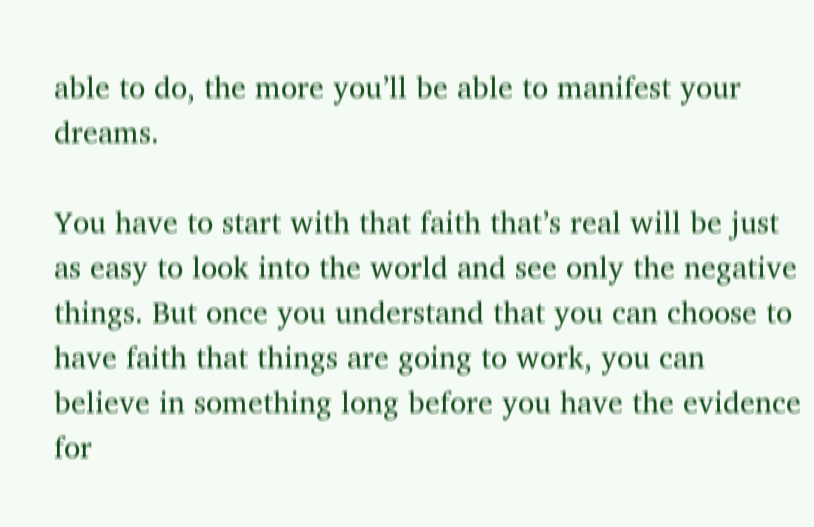able to do, the more you’ll be able to manifest your dreams.

You have to start with that faith that’s real will be just as easy to look into the world and see only the negative things. But once you understand that you can choose to have faith that things are going to work, you can believe in something long before you have the evidence for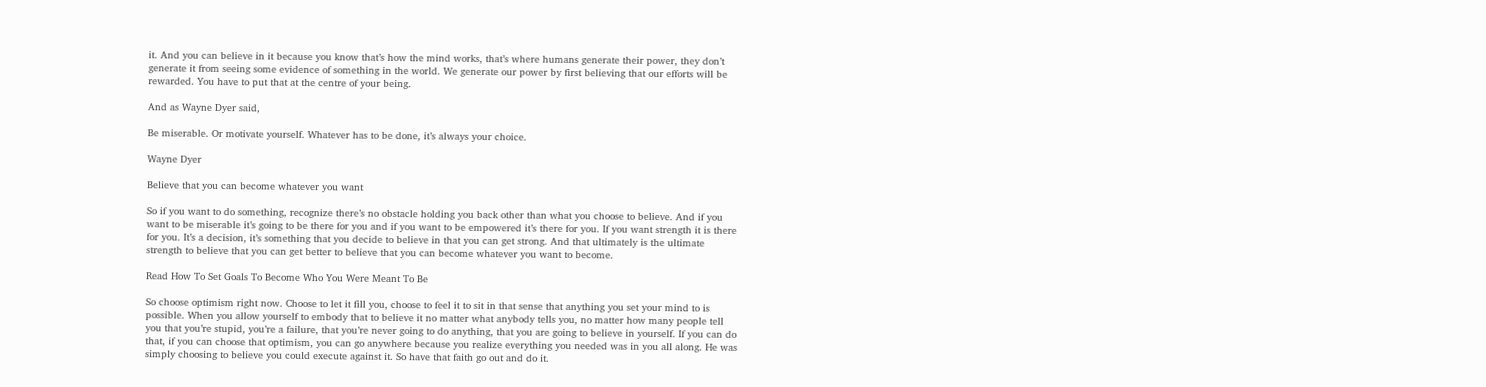it. And you can believe in it because you know that’s how the mind works, that’s where humans generate their power, they don’t generate it from seeing some evidence of something in the world. We generate our power by first believing that our efforts will be rewarded. You have to put that at the centre of your being.

And as Wayne Dyer said,

Be miserable. Or motivate yourself. Whatever has to be done, it’s always your choice.

Wayne Dyer

Believe that you can become whatever you want

So if you want to do something, recognize there’s no obstacle holding you back other than what you choose to believe. And if you want to be miserable it’s going to be there for you and if you want to be empowered it’s there for you. If you want strength it is there for you. It’s a decision, it’s something that you decide to believe in that you can get strong. And that ultimately is the ultimate strength to believe that you can get better to believe that you can become whatever you want to become.

Read How To Set Goals To Become Who You Were Meant To Be

So choose optimism right now. Choose to let it fill you, choose to feel it to sit in that sense that anything you set your mind to is possible. When you allow yourself to embody that to believe it no matter what anybody tells you, no matter how many people tell you that you’re stupid, you’re a failure, that you’re never going to do anything, that you are going to believe in yourself. If you can do that, if you can choose that optimism, you can go anywhere because you realize everything you needed was in you all along. He was simply choosing to believe you could execute against it. So have that faith go out and do it.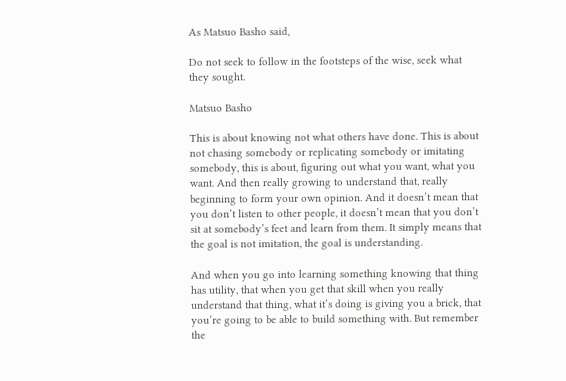As Matsuo Basho said,

Do not seek to follow in the footsteps of the wise, seek what they sought.

Matsuo Basho

This is about knowing not what others have done. This is about not chasing somebody or replicating somebody or imitating somebody, this is about, figuring out what you want, what you want. And then really growing to understand that, really beginning to form your own opinion. And it doesn’t mean that you don’t listen to other people, it doesn’t mean that you don’t sit at somebody’s feet and learn from them. It simply means that the goal is not imitation, the goal is understanding.

And when you go into learning something knowing that thing has utility, that when you get that skill when you really understand that thing, what it’s doing is giving you a brick, that you’re going to be able to build something with. But remember the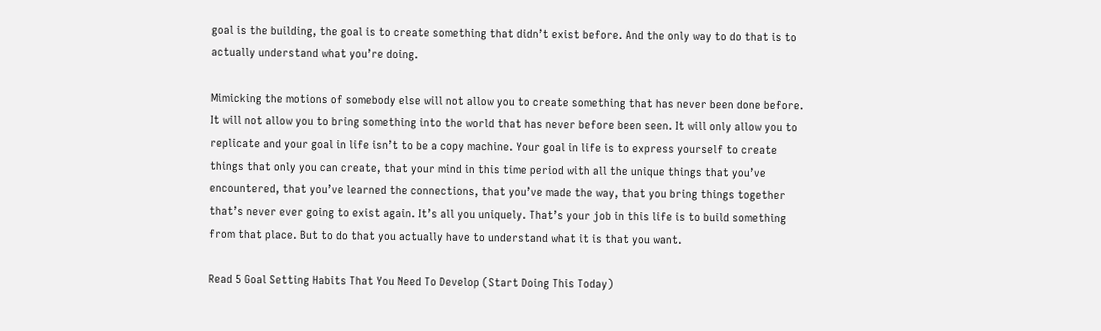goal is the building, the goal is to create something that didn’t exist before. And the only way to do that is to actually understand what you’re doing.

Mimicking the motions of somebody else will not allow you to create something that has never been done before. It will not allow you to bring something into the world that has never before been seen. It will only allow you to replicate and your goal in life isn’t to be a copy machine. Your goal in life is to express yourself to create things that only you can create, that your mind in this time period with all the unique things that you’ve encountered, that you’ve learned the connections, that you’ve made the way, that you bring things together that’s never ever going to exist again. It’s all you uniquely. That’s your job in this life is to build something from that place. But to do that you actually have to understand what it is that you want.

Read 5 Goal Setting Habits That You Need To Develop (Start Doing This Today)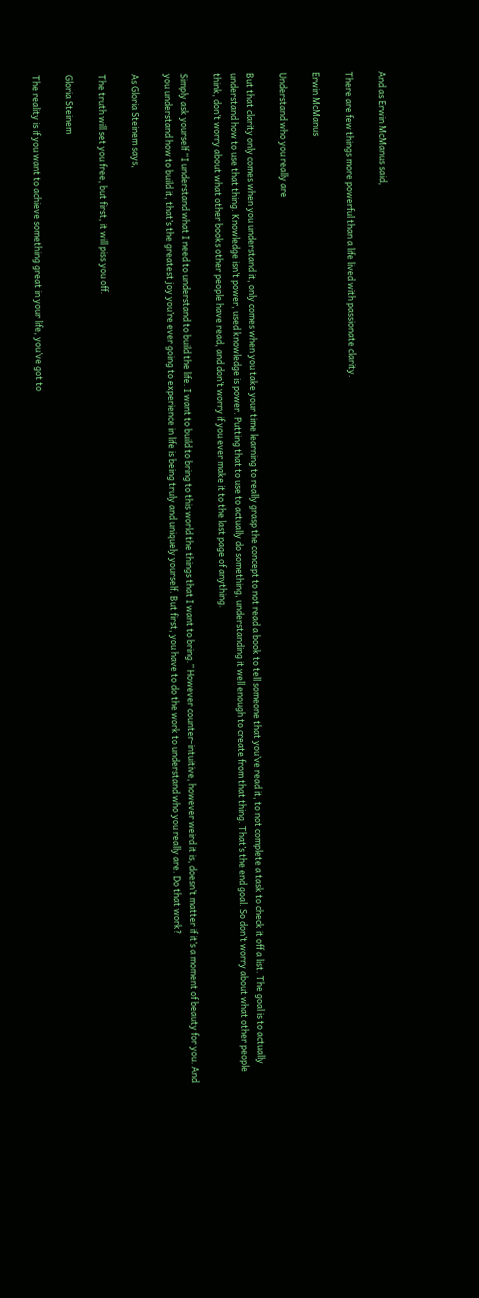And as Erwin McManus said,

There are few things more powerful than a life lived with passionate clarity.

Erwin McManus

Understand who you really are

But that clarity only comes when you understand it, only comes when you take your time learning to really grasp the concept to not read a book to tell someone that you’ve read it, to not complete a task to check it off a list. The goal is to actually understand how to use that thing. Knowledge isn’t power, used knowledge is power. Putting that to use to actually do something, understanding it well enough to create from that thing. That’s the end goal. So don’t worry about what other people think, don’t worry about what other books other people have read, and don’t worry if you ever make it to the last page of anything.

Simply ask yourself “I understand what I need to understand to build the life. I want to build to bring to this world the things that I want to bring.” However counter-intuitive, however weird it is, doesn’t matter if it’s a moment of beauty for you. And you understand how to build it, that’s the greatest joy you’re ever going to experience in life is being truly and uniquely yourself. But first, you have to do the work to understand who you really are. Do that work?

As Gloria Steinem says,

The truth will set you free, but first, it will piss you off.

Gloria Steinem

The reality is if you want to achieve something great in your life, you’ve got to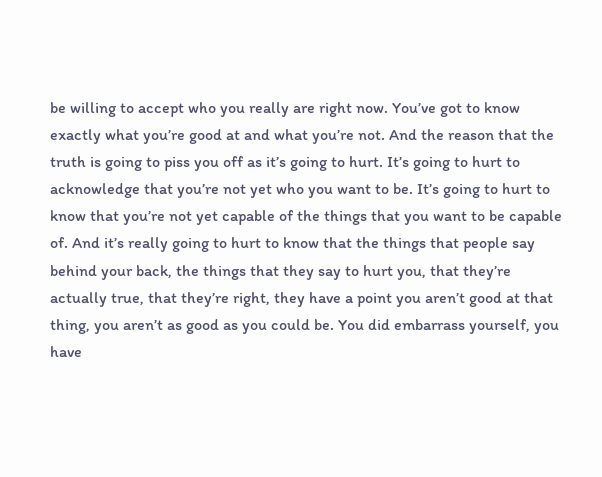be willing to accept who you really are right now. You’ve got to know exactly what you’re good at and what you’re not. And the reason that the truth is going to piss you off as it’s going to hurt. It’s going to hurt to acknowledge that you’re not yet who you want to be. It’s going to hurt to know that you’re not yet capable of the things that you want to be capable of. And it’s really going to hurt to know that the things that people say behind your back, the things that they say to hurt you, that they’re actually true, that they’re right, they have a point you aren’t good at that thing, you aren’t as good as you could be. You did embarrass yourself, you have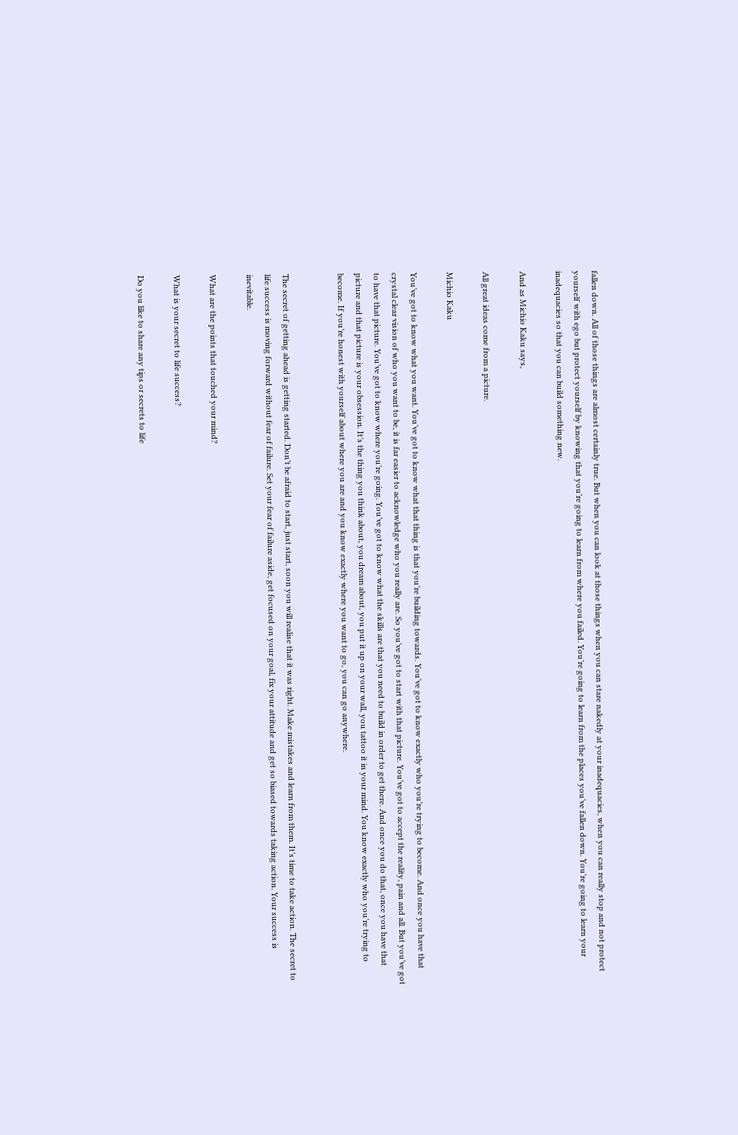fallen down. All of those things are almost certainly true. But when you can look at those things when you can stare nakedly at your inadequacies, when you can really stop and not protect yourself with ego but protect yourself by knowing that you’re going to learn from where you failed. You’re going to learn from the places you’ve fallen down. You’re going to learn your inadequacies so that you can build something new.

And as Michio Kaku says,

All great ideas come from a picture.

Michio Kaku

You’ve got to know what you want. You’ve got to know what that thing is that you’re building towards. You’ve got to know exactly who you’re trying to become. And once you have that crystal clear vision of who you want to be, it is far easier to acknowledge who you really are. So you’ve got to start with that picture. You’ve got to accept the reality, pain and all. But you’ve got to have that picture. You’ve got to know where you’re going. You’ve got to know what the skills are that you need to build in order to get there. And once you do that, once you have that picture and that picture is your obsession. It’s the thing you think about, you dream about, you put it up on your wall, you tattoo it in your mind. You know exactly who you’re trying to become. If you’re honest with yourself about where you are and you know exactly where you want to go, you can go anywhere.


The secret of getting ahead is getting started. Don’t be afraid to start, just start, soon you will realise that it was right. Make mistakes and learn from them. It’s time to take action. The secret to life success is moving forward without fear of failure. Set your fear of failure aside, get focused on your goal, fix your attitude and get so biased towards taking action. Your success is inevitable.

What are the points that touched your mind?

What is your secret to life success?

Do you like to share any tips or secrets to life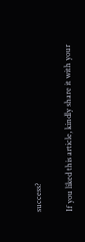success?

If you liked this article, kindly share it with your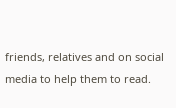friends, relatives and on social media to help them to read.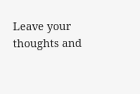Leave your thoughts and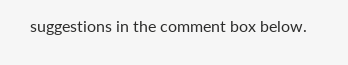suggestions in the comment box below.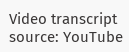Video transcript source: YouTube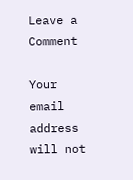Leave a Comment

Your email address will not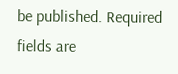be published. Required fields are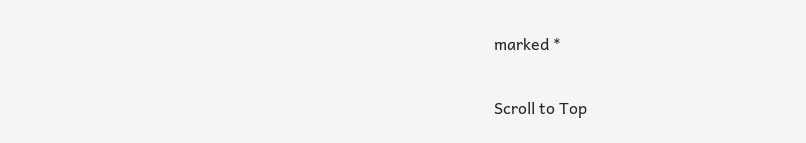marked *

Scroll to Top